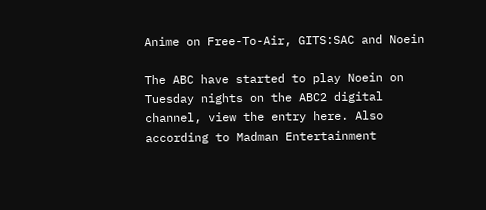Anime on Free-To-Air, GITS:SAC and Noein

The ABC have started to play Noein on Tuesday nights on the ABC2 digital channel, view the entry here. Also according to Madman Entertainment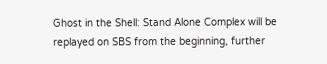Ghost in the Shell: Stand Alone Complex will be replayed on SBS from the beginning, further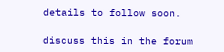details to follow soon.

discuss this in the forum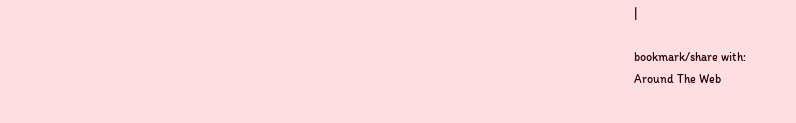|

bookmark/share with:
Around The Web